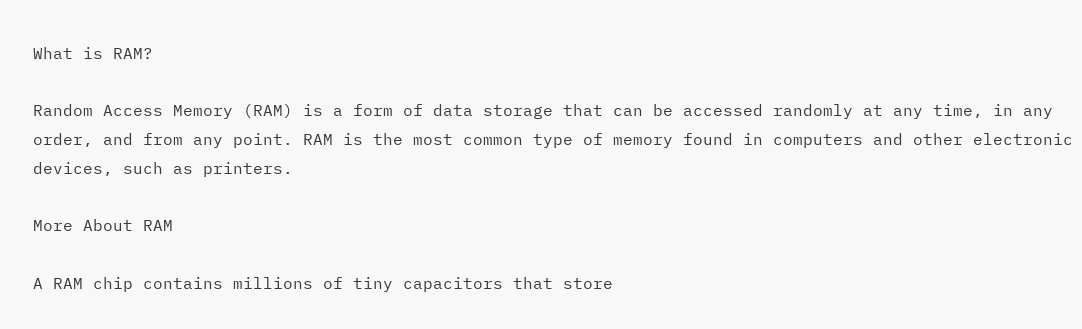What is RAM?

Random Access Memory (RAM) is a form of data storage that can be accessed randomly at any time, in any order, and from any point. RAM is the most common type of memory found in computers and other electronic devices, such as printers.

More About RAM

A RAM chip contains millions of tiny capacitors that store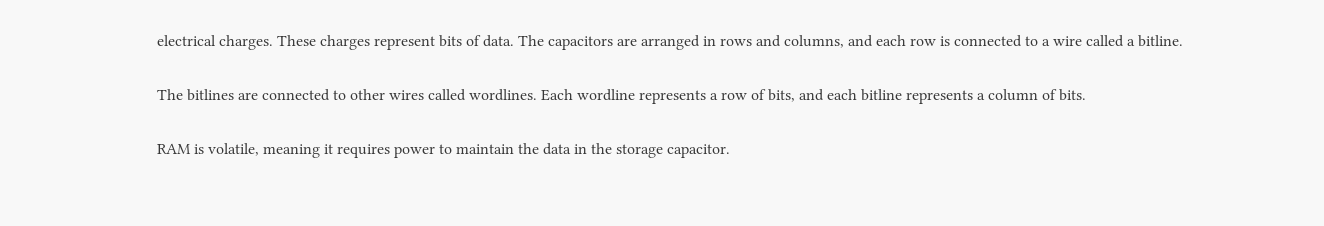electrical charges. These charges represent bits of data. The capacitors are arranged in rows and columns, and each row is connected to a wire called a bitline.

The bitlines are connected to other wires called wordlines. Each wordline represents a row of bits, and each bitline represents a column of bits.

RAM is volatile, meaning it requires power to maintain the data in the storage capacitor.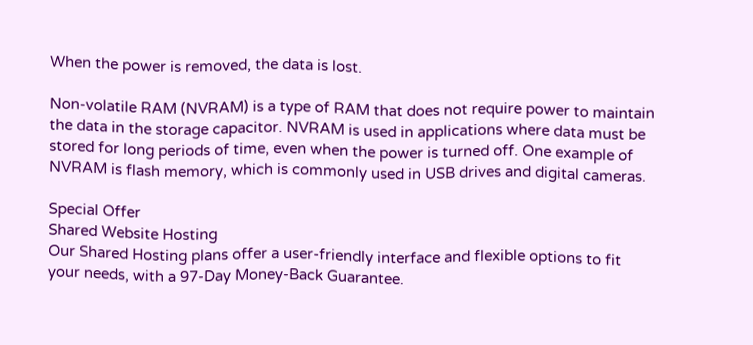When the power is removed, the data is lost.

Non-volatile RAM (NVRAM) is a type of RAM that does not require power to maintain the data in the storage capacitor. NVRAM is used in applications where data must be stored for long periods of time, even when the power is turned off. One example of NVRAM is flash memory, which is commonly used in USB drives and digital cameras.

Special Offer
Shared Website Hosting
Our Shared Hosting plans offer a user-friendly interface and flexible options to fit your needs, with a 97-Day Money-Back Guarantee.